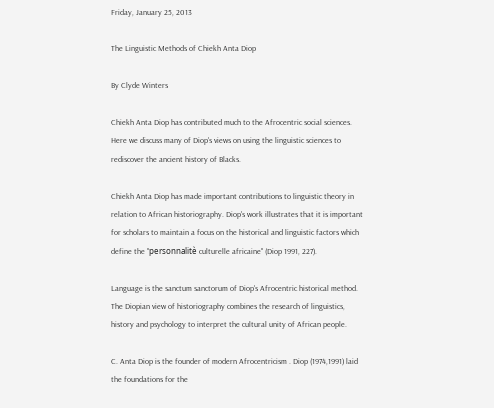Friday, January 25, 2013

The Linguistic Methods of Chiekh Anta Diop

By Clyde Winters

Chiekh Anta Diop has contributed much to the Afrocentric social sciences. Here we discuss many of Diop's views on using the linguistic sciences to rediscover the ancient history of Blacks.

Chiekh Anta Diop has made important contributions to linguistic theory in relation to African historiography. Diop's work illustrates that it is important for scholars to maintain a focus on the historical and linguistic factors which define the "personnalitè culturelle africaine" (Diop 1991, 227).

Language is the sanctum sanctorum of Diop's Afrocentric historical method. The Diopian view of historiography combines the research of linguistics, history and psychology to interpret the cultural unity of African people.

C. Anta Diop is the founder of modern Afrocentricism . Diop (1974,1991) laid the foundations for the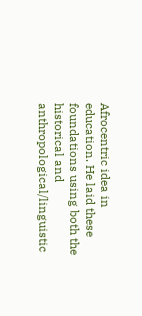Afrocentric idea in education. He laid these foundations using both the historical and anthropological/linguistic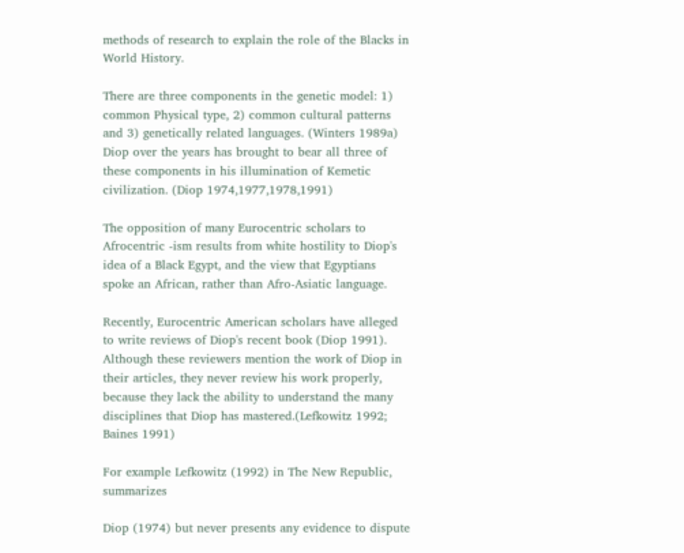methods of research to explain the role of the Blacks in World History.

There are three components in the genetic model: 1) common Physical type, 2) common cultural patterns and 3) genetically related languages. (Winters 1989a) Diop over the years has brought to bear all three of these components in his illumination of Kemetic civilization. (Diop 1974,1977,1978,1991)

The opposition of many Eurocentric scholars to Afrocentric -ism results from white hostility to Diop's idea of a Black Egypt, and the view that Egyptians spoke an African, rather than Afro-Asiatic language.

Recently, Eurocentric American scholars have alleged to write reviews of Diop's recent book (Diop 1991). Although these reviewers mention the work of Diop in their articles, they never review his work properly, because they lack the ability to understand the many disciplines that Diop has mastered.(Lefkowitz 1992; Baines 1991)

For example Lefkowitz (1992) in The New Republic, summarizes

Diop (1974) but never presents any evidence to dispute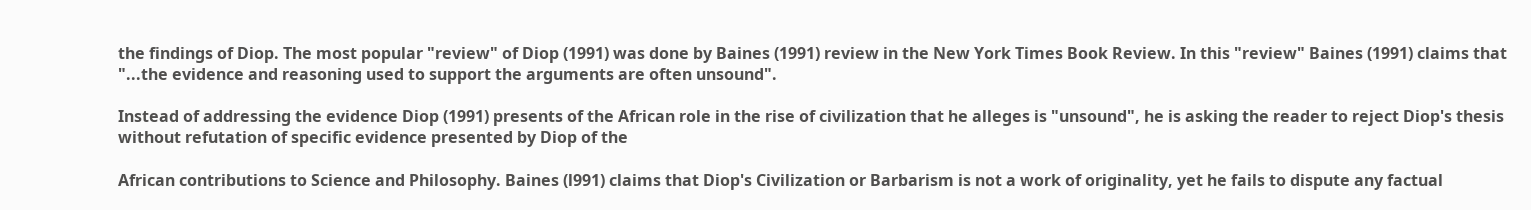the findings of Diop. The most popular "review" of Diop (1991) was done by Baines (1991) review in the New York Times Book Review. In this "review" Baines (1991) claims that "...the evidence and reasoning used to support the arguments are often unsound".

Instead of addressing the evidence Diop (1991) presents of the African role in the rise of civilization that he alleges is "unsound", he is asking the reader to reject Diop's thesis without refutation of specific evidence presented by Diop of the

African contributions to Science and Philosophy. Baines (l991) claims that Diop's Civilization or Barbarism is not a work of originality, yet he fails to dispute any factual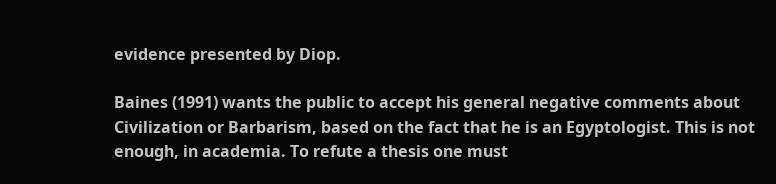evidence presented by Diop.

Baines (1991) wants the public to accept his general negative comments about Civilization or Barbarism, based on the fact that he is an Egyptologist. This is not enough, in academia. To refute a thesis one must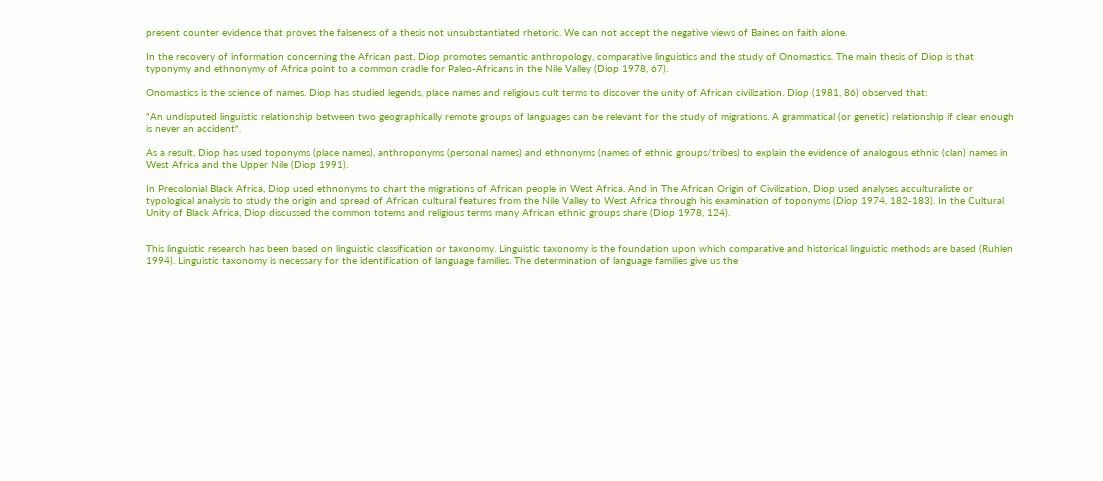present counter evidence that proves the falseness of a thesis not unsubstantiated rhetoric. We can not accept the negative views of Baines on faith alone.

In the recovery of information concerning the African past, Diop promotes semantic anthropology, comparative linguistics and the study of Onomastics. The main thesis of Diop is that typonymy and ethnonymy of Africa point to a common cradle for Paleo-Africans in the Nile Valley (Diop 1978, 67).

Onomastics is the science of names. Diop has studied legends, place names and religious cult terms to discover the unity of African civilization. Diop (1981, 86) observed that:

"An undisputed linguistic relationship between two geographically remote groups of languages can be relevant for the study of migrations. A grammatical (or genetic) relationship if clear enough is never an accident".

As a result, Diop has used toponyms (place names), anthroponyms (personal names) and ethnonyms (names of ethnic groups/tribes) to explain the evidence of analogous ethnic (clan) names in West Africa and the Upper Nile (Diop 1991).

In Precolonial Black Africa, Diop used ethnonyms to chart the migrations of African people in West Africa. And in The African Origin of Civilization, Diop used analyses acculturaliste or typological analysis to study the origin and spread of African cultural features from the Nile Valley to West Africa through his examination of toponyms (Diop 1974, 182-183). In the Cultural Unity of Black Africa, Diop discussed the common totems and religious terms many African ethnic groups share (Diop 1978, 124).


This linguistic research has been based on linguistic classification or taxonomy. Linguistic taxonomy is the foundation upon which comparative and historical linguistic methods are based (Ruhlen 1994). Linguistic taxonomy is necessary for the identification of language families. The determination of language families give us the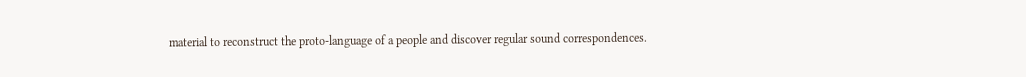material to reconstruct the proto-language of a people and discover regular sound correspondences.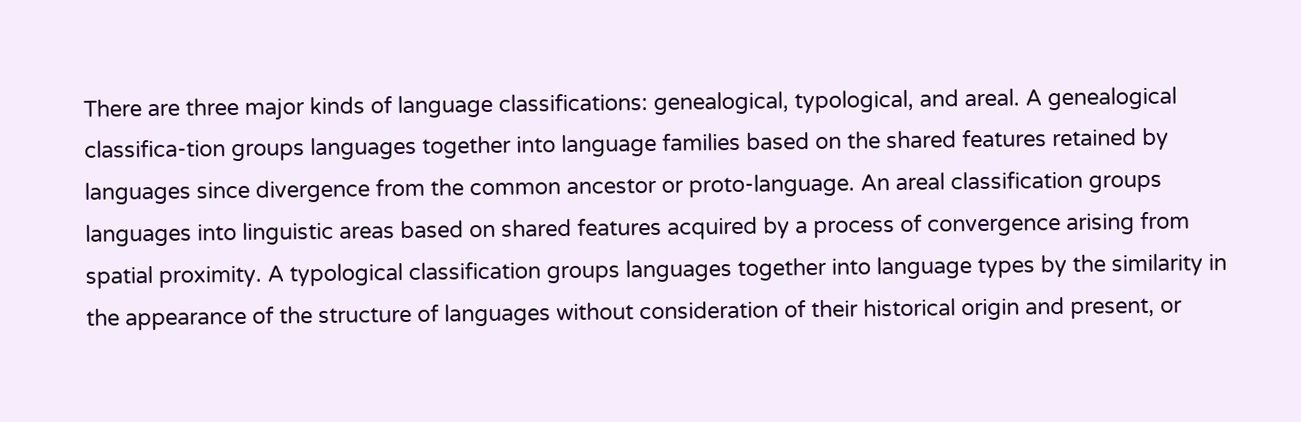There are three major kinds of language classifications: genealogical, typological, and areal. A genealogical classifica-tion groups languages together into language families based on the shared features retained by languages since divergence from the common ancestor or proto-language. An areal classification groups languages into linguistic areas based on shared features acquired by a process of convergence arising from spatial proximity. A typological classification groups languages together into language types by the similarity in the appearance of the structure of languages without consideration of their historical origin and present, or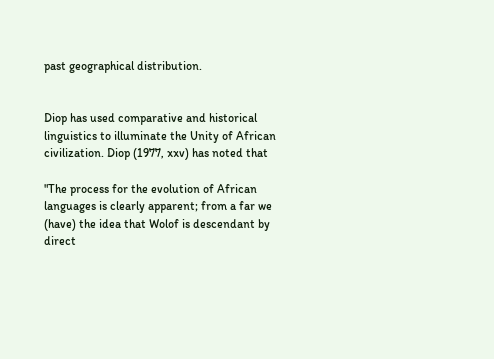past geographical distribution.


Diop has used comparative and historical linguistics to illuminate the Unity of African civilization. Diop (1977, xxv) has noted that

"The process for the evolution of African languages is clearly apparent; from a far we (have) the idea that Wolof is descendant by direct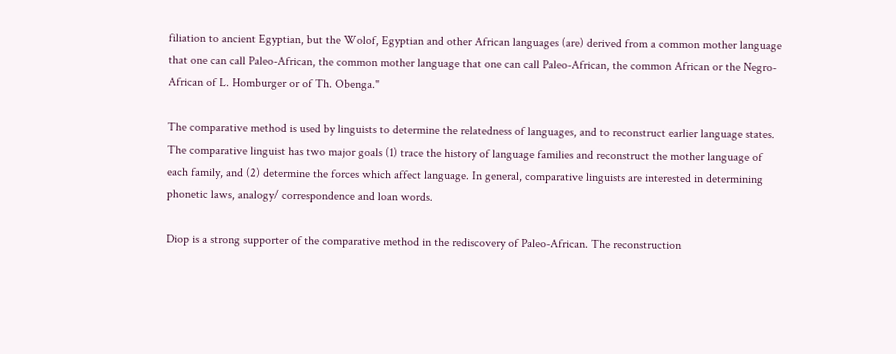filiation to ancient Egyptian, but the Wolof, Egyptian and other African languages (are) derived from a common mother language that one can call Paleo-African, the common mother language that one can call Paleo-African, the common African or the Negro-African of L. Homburger or of Th. Obenga."

The comparative method is used by linguists to determine the relatedness of languages, and to reconstruct earlier language states. The comparative linguist has two major goals (1) trace the history of language families and reconstruct the mother language of each family, and (2) determine the forces which affect language. In general, comparative linguists are interested in determining phonetic laws, analogy/ correspondence and loan words.

Diop is a strong supporter of the comparative method in the rediscovery of Paleo-African. The reconstruction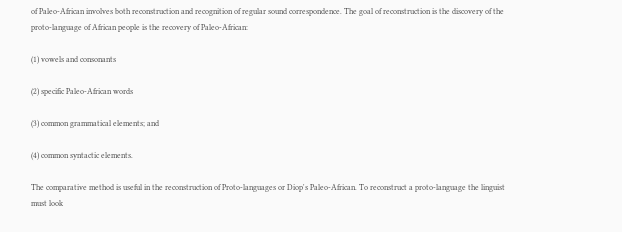of Paleo-African involves both reconstruction and recognition of regular sound correspondence. The goal of reconstruction is the discovery of the proto-language of African people is the recovery of Paleo-African:

(1) vowels and consonants

(2) specific Paleo-African words

(3) common grammatical elements; and

(4) common syntactic elements.

The comparative method is useful in the reconstruction of Proto-languages or Diop's Paleo-African. To reconstruct a proto-language the linguist must look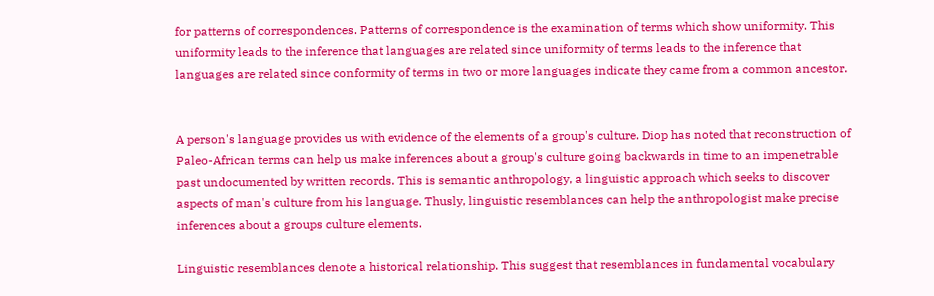for patterns of correspondences. Patterns of correspondence is the examination of terms which show uniformity. This uniformity leads to the inference that languages are related since uniformity of terms leads to the inference that languages are related since conformity of terms in two or more languages indicate they came from a common ancestor.


A person's language provides us with evidence of the elements of a group's culture. Diop has noted that reconstruction of Paleo-African terms can help us make inferences about a group's culture going backwards in time to an impenetrable past undocumented by written records. This is semantic anthropology, a linguistic approach which seeks to discover aspects of man's culture from his language. Thusly, linguistic resemblances can help the anthropologist make precise inferences about a groups culture elements.

Linguistic resemblances denote a historical relationship. This suggest that resemblances in fundamental vocabulary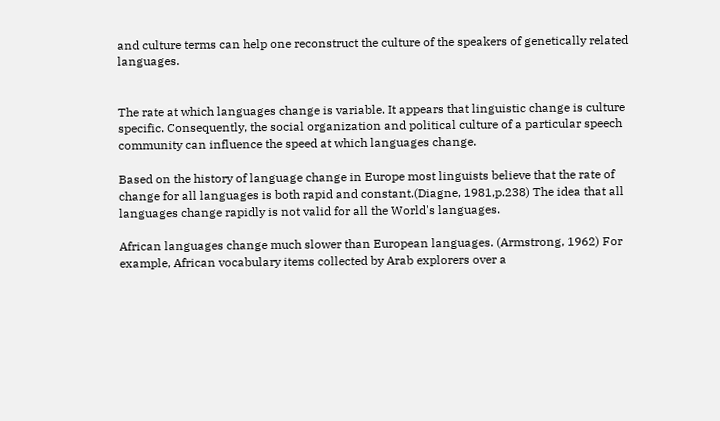and culture terms can help one reconstruct the culture of the speakers of genetically related languages.


The rate at which languages change is variable. It appears that linguistic change is culture specific. Consequently, the social organization and political culture of a particular speech community can influence the speed at which languages change.

Based on the history of language change in Europe most linguists believe that the rate of change for all languages is both rapid and constant.(Diagne, 1981,p.238) The idea that all languages change rapidly is not valid for all the World's languages.

African languages change much slower than European languages. (Armstrong, 1962) For example, African vocabulary items collected by Arab explorers over a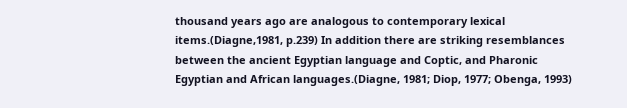thousand years ago are analogous to contemporary lexical items.(Diagne,1981, p.239) In addition there are striking resemblances between the ancient Egyptian language and Coptic, and Pharonic Egyptian and African languages.(Diagne, 1981; Diop, 1977; Obenga, 1993)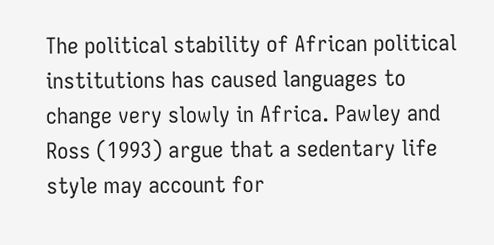The political stability of African political institutions has caused languages to change very slowly in Africa. Pawley and Ross (1993) argue that a sedentary life style may account for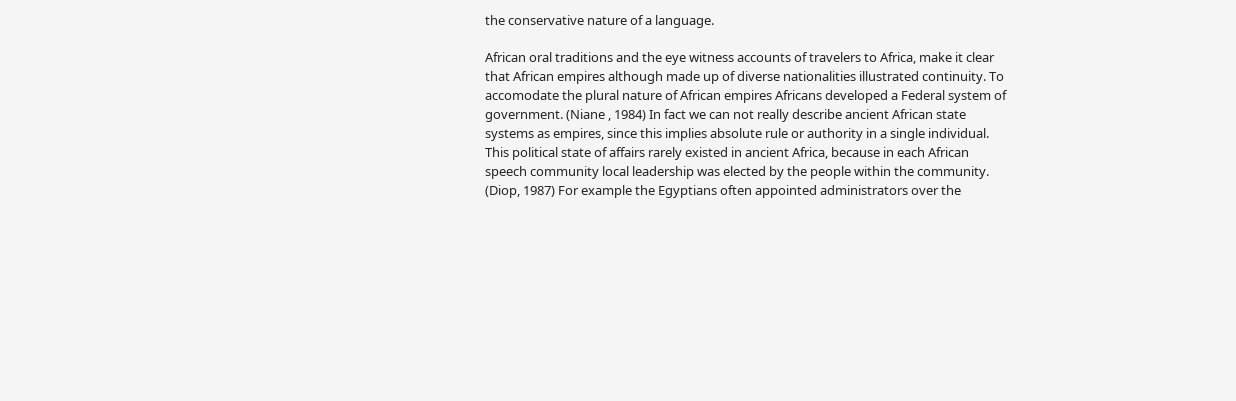the conservative nature of a language.

African oral traditions and the eye witness accounts of travelers to Africa, make it clear that African empires although made up of diverse nationalities illustrated continuity. To accomodate the plural nature of African empires Africans developed a Federal system of government. (Niane , 1984) In fact we can not really describe ancient African state systems as empires, since this implies absolute rule or authority in a single individual. This political state of affairs rarely existed in ancient Africa, because in each African speech community local leadership was elected by the people within the community. (Diop, 1987) For example the Egyptians often appointed administrators over the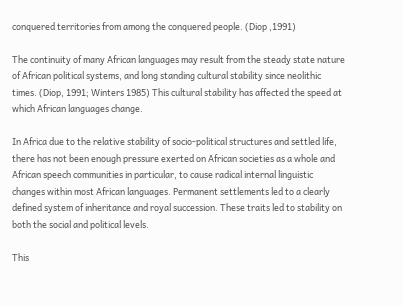conquered territories from among the conquered people. (Diop ,1991)

The continuity of many African languages may result from the steady state nature of African political systems, and long standing cultural stability since neolithic times. (Diop, 1991; Winters 1985) This cultural stability has affected the speed at which African languages change.

In Africa due to the relative stability of socio-political structures and settled life, there has not been enough pressure exerted on African societies as a whole and African speech communities in particular, to cause radical internal linguistic changes within most African languages. Permanent settlements led to a clearly defined system of inheritance and royal succession. These traits led to stability on both the social and political levels.

This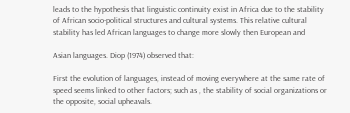leads to the hypothesis that linguistic continuity exist in Africa due to the stability of African socio-political structures and cultural systems. This relative cultural stability has led African languages to change more slowly then European and

Asian languages. Diop (1974) observed that:

First the evolution of languages, instead of moving everywhere at the same rate of speed seems linked to other factors; such as , the stability of social organizations or the opposite, social upheavals.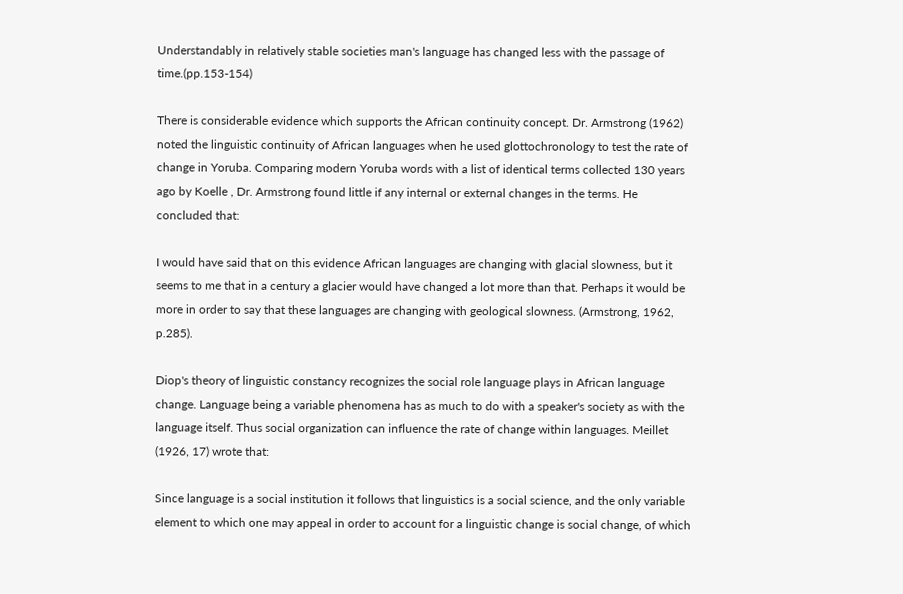Understandably in relatively stable societies man's language has changed less with the passage of time.(pp.153-154)

There is considerable evidence which supports the African continuity concept. Dr. Armstrong (1962) noted the linguistic continuity of African languages when he used glottochronology to test the rate of change in Yoruba. Comparing modern Yoruba words with a list of identical terms collected 130 years ago by Koelle , Dr. Armstrong found little if any internal or external changes in the terms. He concluded that:

I would have said that on this evidence African languages are changing with glacial slowness, but it seems to me that in a century a glacier would have changed a lot more than that. Perhaps it would be more in order to say that these languages are changing with geological slowness. (Armstrong, 1962, p.285).

Diop's theory of linguistic constancy recognizes the social role language plays in African language change. Language being a variable phenomena has as much to do with a speaker's society as with the language itself. Thus social organization can influence the rate of change within languages. Meillet (1926, 17) wrote that:

Since language is a social institution it follows that linguistics is a social science, and the only variable element to which one may appeal in order to account for a linguistic change is social change, of which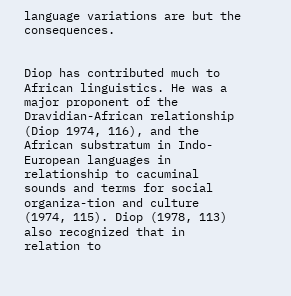language variations are but the consequences.


Diop has contributed much to African linguistics. He was a major proponent of the Dravidian-African relationship (Diop 1974, 116), and the African substratum in Indo-European languages in relationship to cacuminal sounds and terms for social organiza-tion and culture (1974, 115). Diop (1978, 113) also recognized that in relation to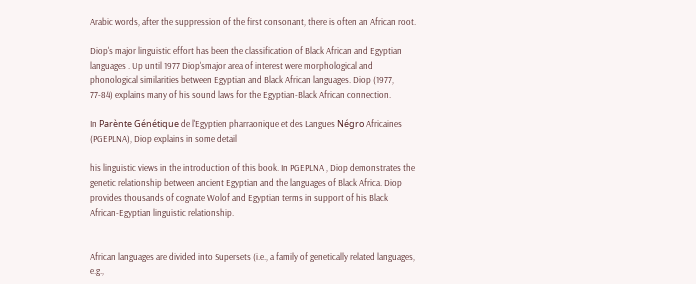Arabic words, after the suppression of the first consonant, there is often an African root.

Diop's major linguistic effort has been the classification of Black African and Egyptian languages . Up until 1977 Diop'smajor area of interest were morphological and phonological similarities between Egyptian and Black African languages. Diop (1977, 77-84) explains many of his sound laws for the Egyptian-Black African connection.

In Parènte Génétique de l'Egyptien pharraonique et des Langues Négro Africaines (PGEPLNA), Diop explains in some detail

his linguistic views in the introduction of this book. In PGEPLNA , Diop demonstrates the genetic relationship between ancient Egyptian and the languages of Black Africa. Diop provides thousands of cognate Wolof and Egyptian terms in support of his Black African-Egyptian linguistic relationship.


African languages are divided into Supersets (i.e., a family of genetically related languages, e.g.,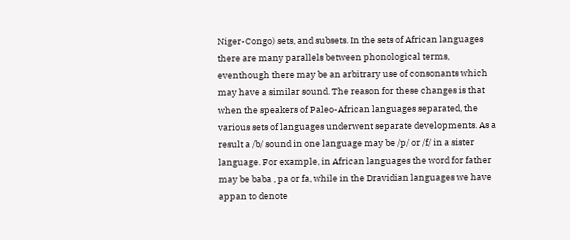Niger-Congo) sets, and subsets. In the sets of African languages there are many parallels between phonological terms, eventhough there may be an arbitrary use of consonants which may have a similar sound. The reason for these changes is that when the speakers of Paleo-African languages separated, the various sets of languages underwent separate developments. As a result a /b/ sound in one language may be /p/ or /f/ in a sister language. For example, in African languages the word for father may be baba , pa or fa, while in the Dravidian languages we have appan to denote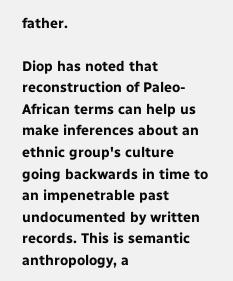father.

Diop has noted that reconstruction of Paleo-African terms can help us make inferences about an ethnic group's culture going backwards in time to an impenetrable past undocumented by written records. This is semantic anthropology, a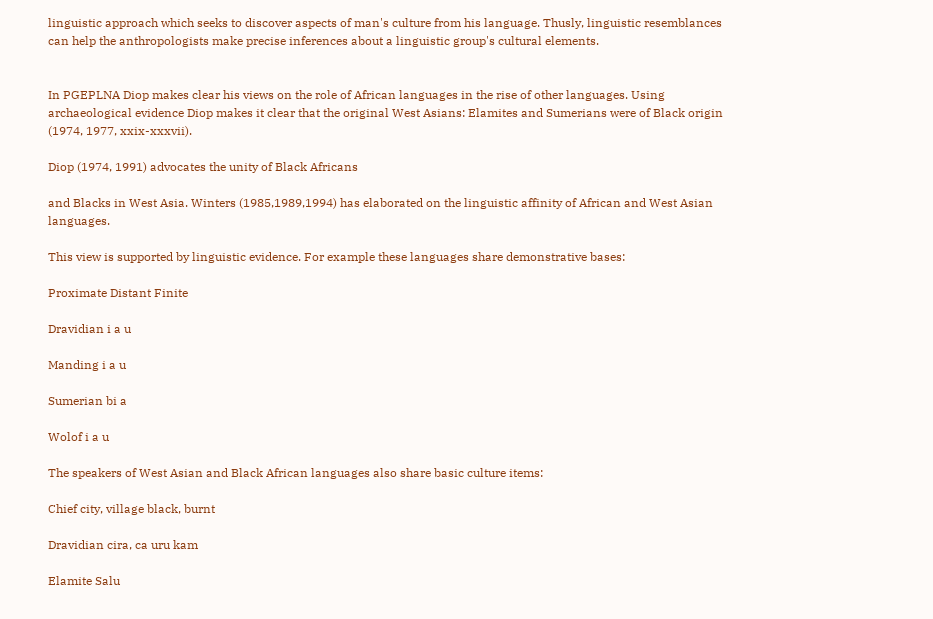linguistic approach which seeks to discover aspects of man's culture from his language. Thusly, linguistic resemblances can help the anthropologists make precise inferences about a linguistic group's cultural elements.


In PGEPLNA Diop makes clear his views on the role of African languages in the rise of other languages. Using archaeological evidence Diop makes it clear that the original West Asians: Elamites and Sumerians were of Black origin (1974, 1977, xxix-xxxvii).

Diop (1974, 1991) advocates the unity of Black Africans

and Blacks in West Asia. Winters (1985,1989,1994) has elaborated on the linguistic affinity of African and West Asian languages.

This view is supported by linguistic evidence. For example these languages share demonstrative bases:

Proximate Distant Finite

Dravidian i a u

Manding i a u

Sumerian bi a

Wolof i a u

The speakers of West Asian and Black African languages also share basic culture items:

Chief city, village black, burnt

Dravidian cira, ca uru kam

Elamite Salu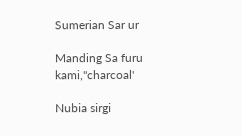Sumerian Sar ur

Manding Sa furu kami,"charcoal'

Nubia sirgi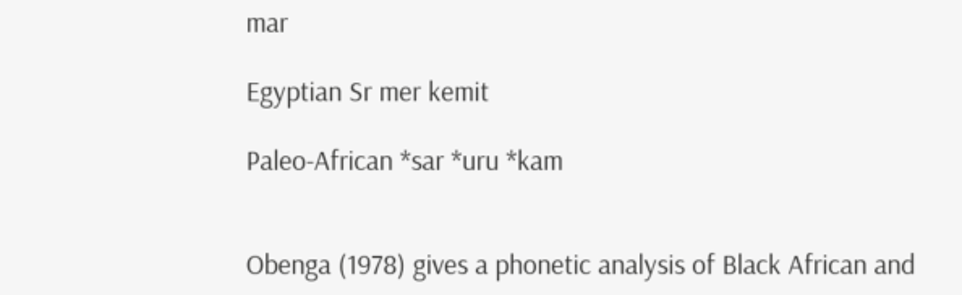mar

Egyptian Sr mer kemit

Paleo-African *sar *uru *kam


Obenga (1978) gives a phonetic analysis of Black African and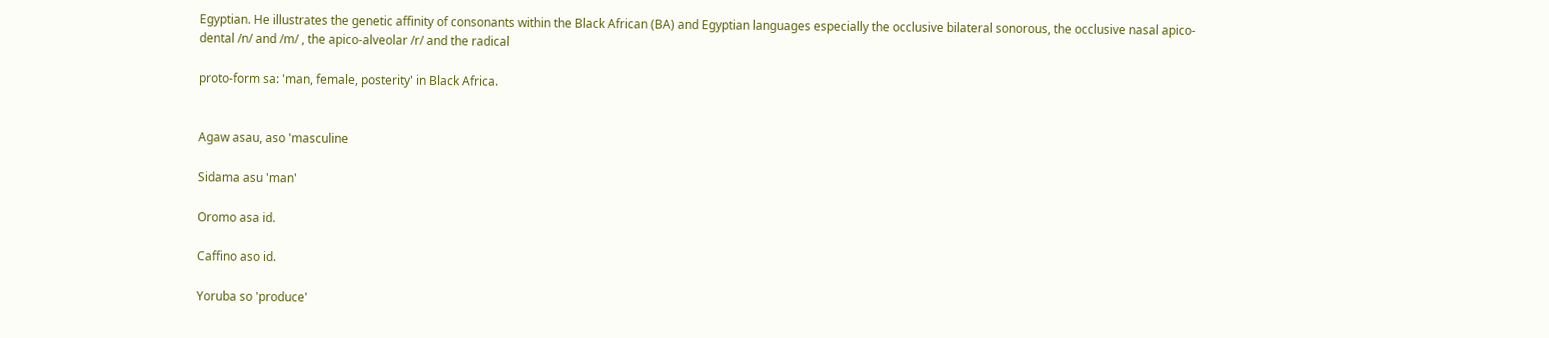Egyptian. He illustrates the genetic affinity of consonants within the Black African (BA) and Egyptian languages especially the occlusive bilateral sonorous, the occlusive nasal apico-dental /n/ and /m/ , the apico-alveolar /r/ and the radical

proto-form sa: 'man, female, posterity' in Black Africa.


Agaw asau, aso 'masculine

Sidama asu 'man'

Oromo asa id.

Caffino aso id.

Yoruba so 'produce'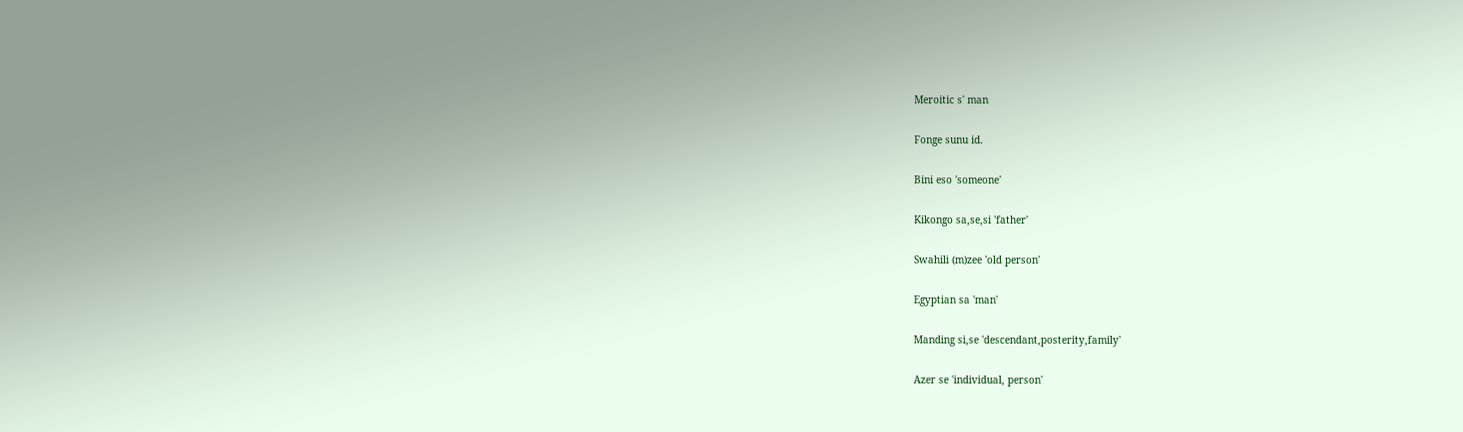Meroitic s' man

Fonge sunu id.

Bini eso 'someone'

Kikongo sa,se,si 'father'

Swahili (m)zee 'old person'

Egyptian sa 'man'

Manding si,se 'descendant,posterity,family'

Azer se 'individual, person'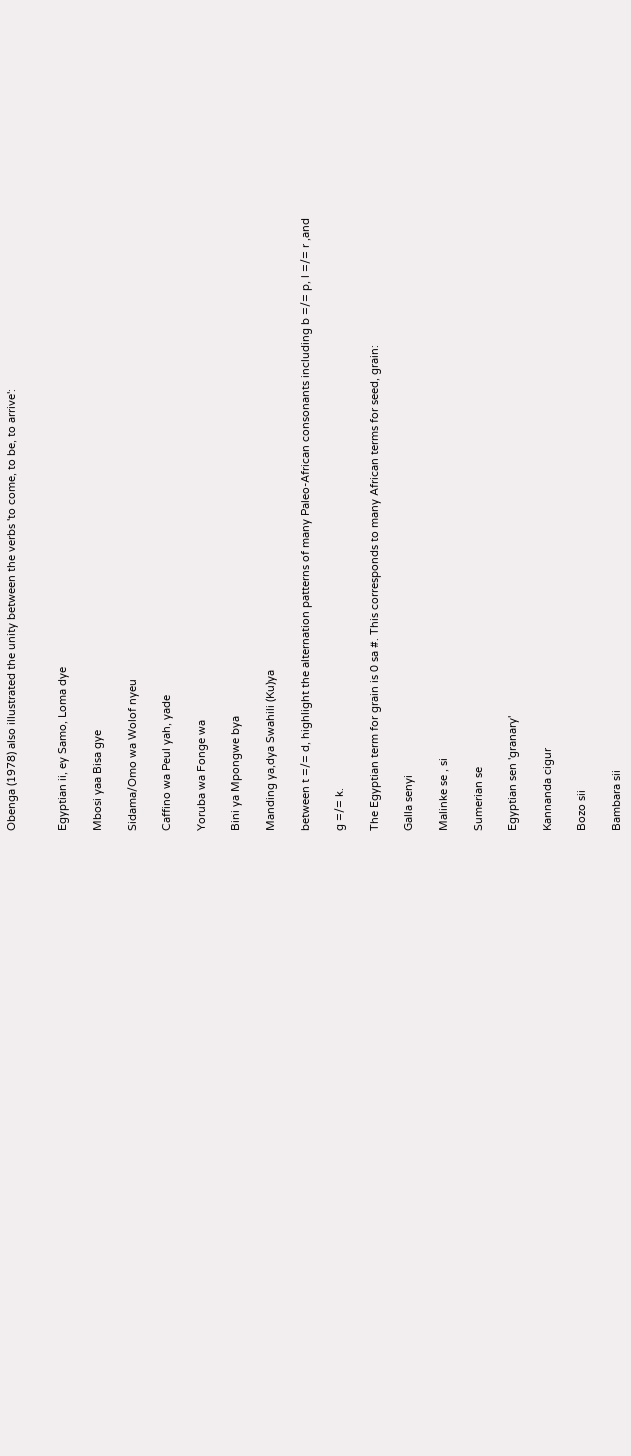Obenga (1978) also illustrated the unity between the verbs 'to come, to be, to arrive':


Egyptian ii, ey Samo, Loma dye

Mbosi yaa Bisa gye

Sidama/Omo wa Wolof nyeu

Caffino wa Peul yah, yade

Yoruba wa Fonge wa

Bini ya Mpongwe bya

Manding ya,dya Swahili (Ku)ya

between t =/= d, highlight the alternation patterns of many Paleo-African consonants including b =/= p, l =/= r ,and

g =/= k.

The Egyptian term for grain is 0 sa #. This corresponds to many African terms for seed, grain:

Galla senyi

Malinke se , si

Sumerian se

Egyptian sen 'granary'

Kannanda cigur

Bozo sii

Bambara sii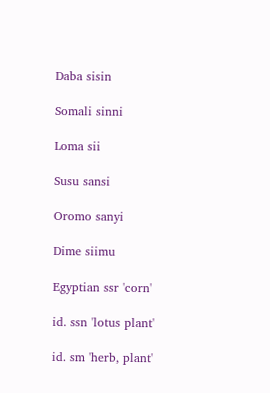Daba sisin

Somali sinni

Loma sii

Susu sansi

Oromo sanyi

Dime siimu

Egyptian ssr 'corn'

id. ssn 'lotus plant'

id. sm 'herb, plant'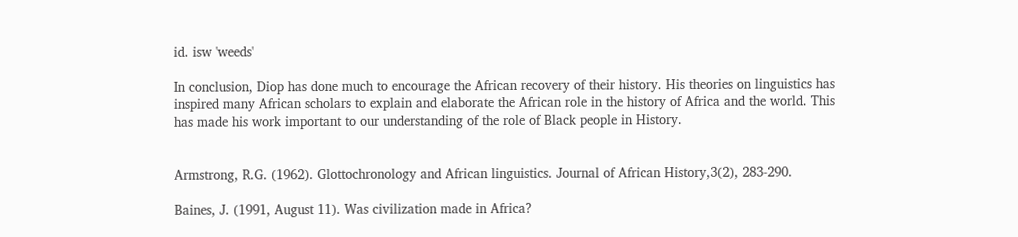id. isw 'weeds'

In conclusion, Diop has done much to encourage the African recovery of their history. His theories on linguistics has inspired many African scholars to explain and elaborate the African role in the history of Africa and the world. This has made his work important to our understanding of the role of Black people in History.


Armstrong, R.G. (1962). Glottochronology and African linguistics. Journal of African History,3(2), 283-290.

Baines, J. (1991, August 11). Was civilization made in Africa?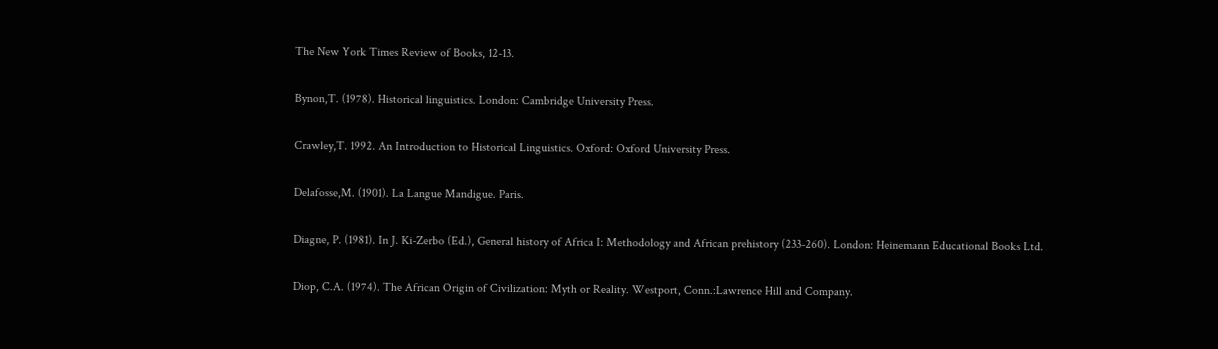The New York Times Review of Books, 12-13.

Bynon,T. (1978). Historical linguistics. London: Cambridge University Press.

Crawley,T. 1992. An Introduction to Historical Linguistics. Oxford: Oxford University Press.

Delafosse,M. (1901). La Langue Mandigue. Paris.

Diagne, P. (1981). In J. Ki-Zerbo (Ed.), General history of Africa I: Methodology and African prehistory (233-260). London: Heinemann Educational Books Ltd.

Diop, C.A. (1974). The African Origin of Civilization: Myth or Reality. Westport, Conn.:Lawrence Hill and Company.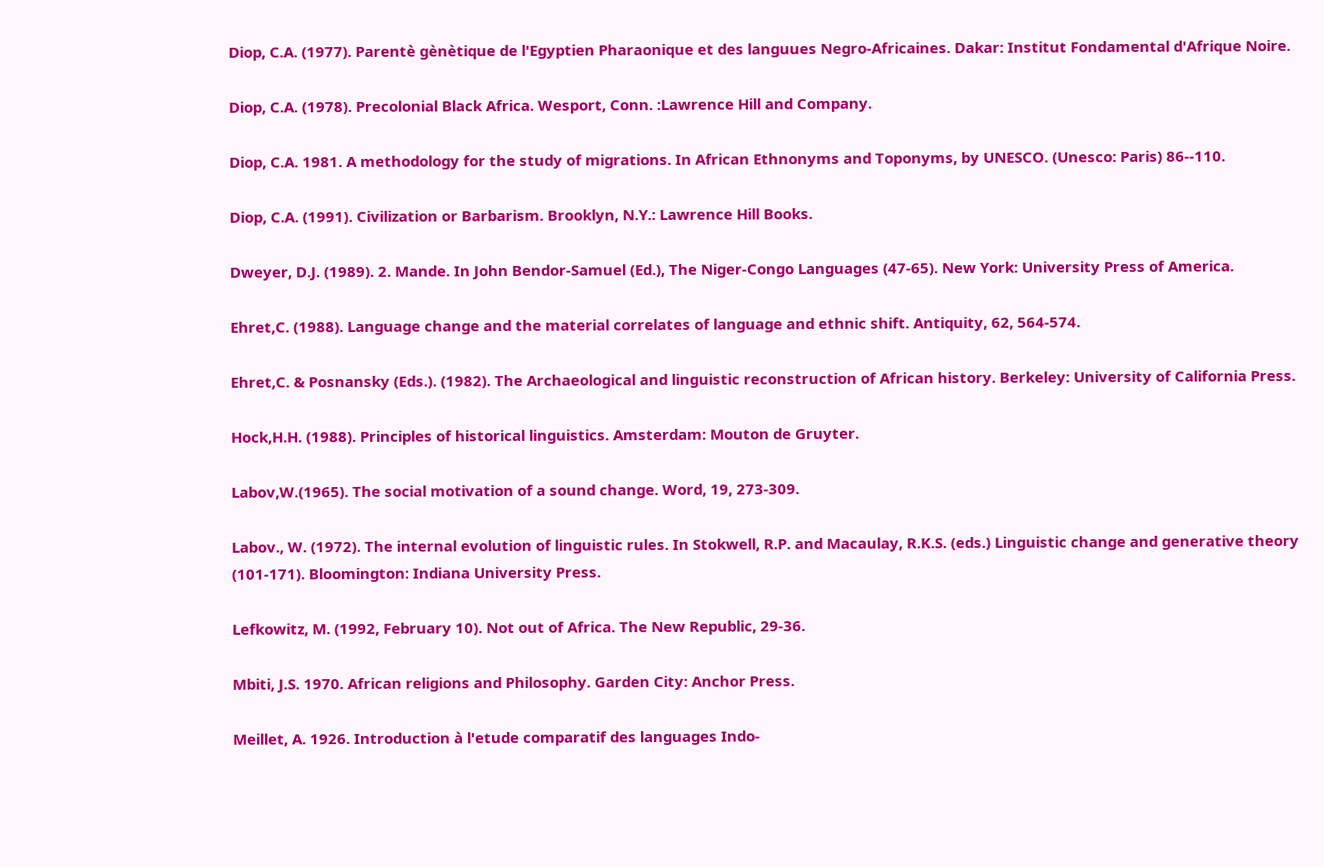Diop, C.A. (1977). Parentè gènètique de l'Egyptien Pharaonique et des languues Negro-Africaines. Dakar: Institut Fondamental d'Afrique Noire.

Diop, C.A. (1978). Precolonial Black Africa. Wesport, Conn. :Lawrence Hill and Company.

Diop, C.A. 1981. A methodology for the study of migrations. In African Ethnonyms and Toponyms, by UNESCO. (Unesco: Paris) 86--110.

Diop, C.A. (1991). Civilization or Barbarism. Brooklyn, N.Y.: Lawrence Hill Books.

Dweyer, D.J. (1989). 2. Mande. In John Bendor-Samuel (Ed.), The Niger-Congo Languages (47-65). New York: University Press of America.

Ehret,C. (1988). Language change and the material correlates of language and ethnic shift. Antiquity, 62, 564-574.

Ehret,C. & Posnansky (Eds.). (1982). The Archaeological and linguistic reconstruction of African history. Berkeley: University of California Press.

Hock,H.H. (1988). Principles of historical linguistics. Amsterdam: Mouton de Gruyter.

Labov,W.(1965). The social motivation of a sound change. Word, 19, 273-309.

Labov., W. (1972). The internal evolution of linguistic rules. In Stokwell, R.P. and Macaulay, R.K.S. (eds.) Linguistic change and generative theory (101-171). Bloomington: Indiana University Press.

Lefkowitz, M. (1992, February 10). Not out of Africa. The New Republic, 29-36.

Mbiti, J.S. 1970. African religions and Philosophy. Garden City: Anchor Press.

Meillet, A. 1926. Introduction à l'etude comparatif des languages Indo-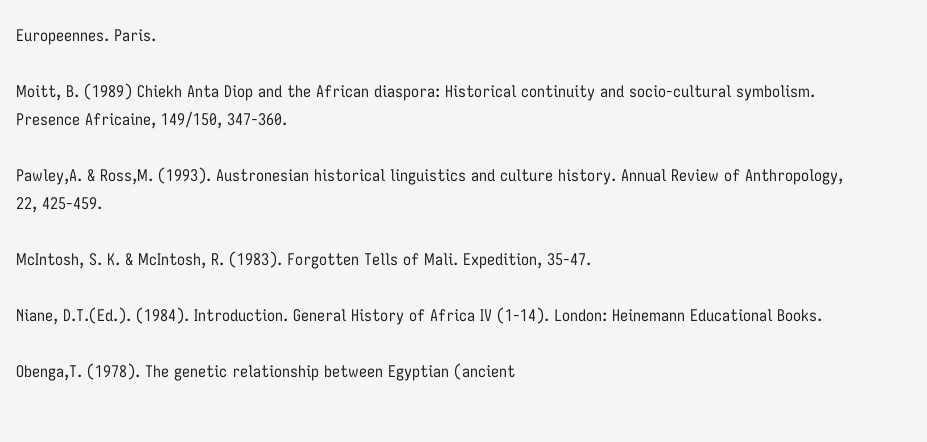Europeennes. Paris.

Moitt, B. (1989) Chiekh Anta Diop and the African diaspora: Historical continuity and socio-cultural symbolism. Presence Africaine, 149/150, 347-360.

Pawley,A. & Ross,M. (1993). Austronesian historical linguistics and culture history. Annual Review of Anthropology, 22, 425-459.

McIntosh, S. K. & McIntosh, R. (1983). Forgotten Tells of Mali. Expedition, 35-47.

Niane, D.T.(Ed.). (1984). Introduction. General History of Africa IV (1-14). London: Heinemann Educational Books.

Obenga,T. (1978). The genetic relationship between Egyptian (ancient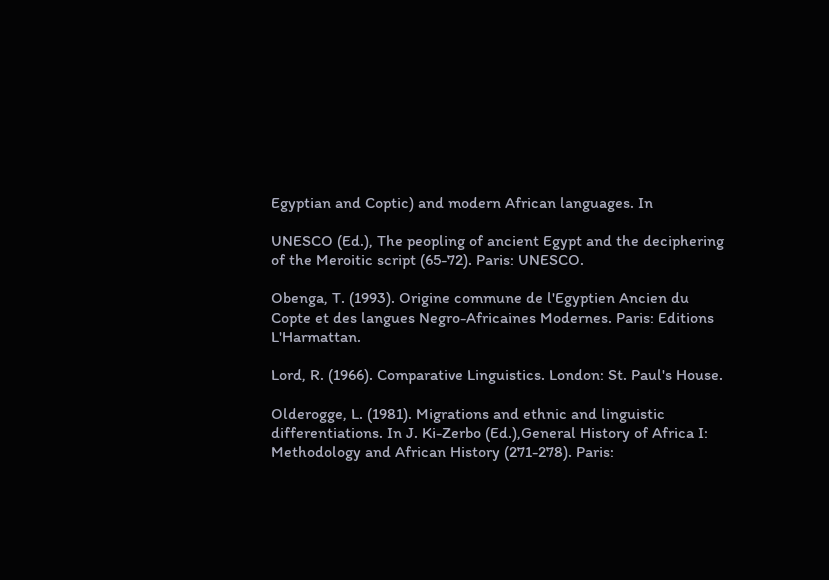Egyptian and Coptic) and modern African languages. In

UNESCO (Ed.), The peopling of ancient Egypt and the deciphering of the Meroitic script (65-72). Paris: UNESCO.

Obenga, T. (1993). Origine commune de l'Egyptien Ancien du Copte et des langues Negro-Africaines Modernes. Paris: Editions L'Harmattan.

Lord, R. (1966). Comparative Linguistics. London: St. Paul's House.

Olderogge, L. (1981). Migrations and ethnic and linguistic differentiations. In J. Ki-Zerbo (Ed.),General History of Africa I: Methodology and African History (271-278). Paris: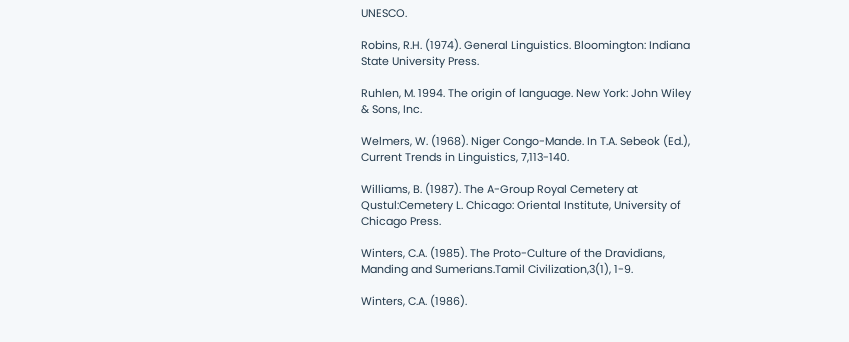UNESCO.

Robins, R.H. (1974). General Linguistics. Bloomington: Indiana State University Press.

Ruhlen, M. 1994. The origin of language. New York: John Wiley & Sons, Inc.

Welmers, W. (1968). Niger Congo-Mande. In T.A. Sebeok (Ed.), Current Trends in Linguistics, 7,113-140.

Williams, B. (1987). The A-Group Royal Cemetery at Qustul:Cemetery L. Chicago: Oriental Institute, University of Chicago Press.

Winters, C.A. (1985). The Proto-Culture of the Dravidians, Manding and Sumerians.Tamil Civilization,3(1), 1-9.

Winters, C.A. (1986).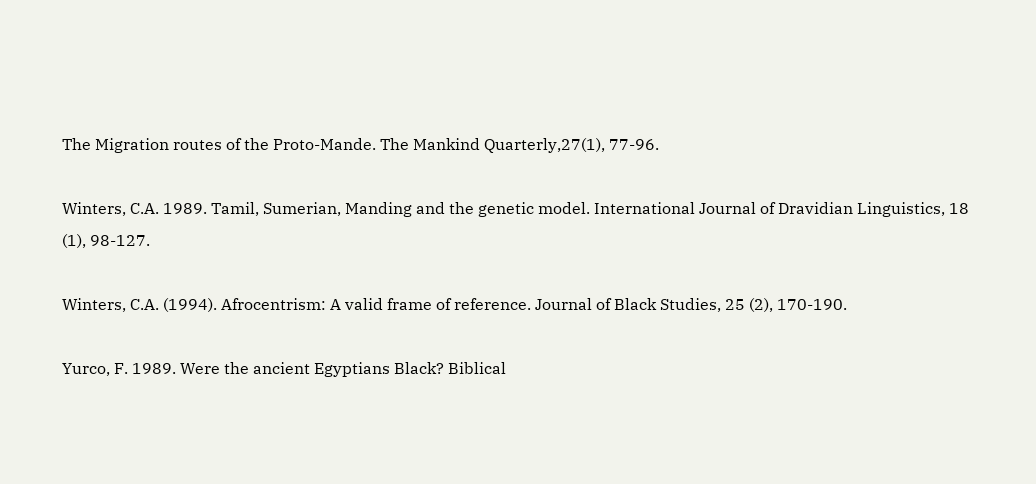The Migration routes of the Proto-Mande. The Mankind Quarterly,27(1), 77-96.

Winters, C.A. 1989. Tamil, Sumerian, Manding and the genetic model. International Journal of Dravidian Linguistics, 18 (1), 98-127.

Winters, C.A. (1994). Afrocentrism: A valid frame of reference. Journal of Black Studies, 25 (2), 170-190.

Yurco, F. 1989. Were the ancient Egyptians Black? Biblical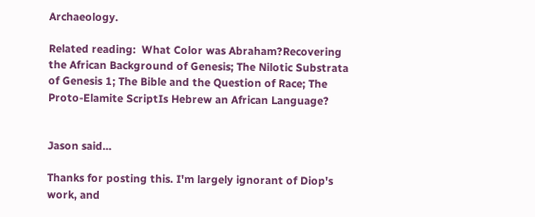Archaeology.

Related reading:  What Color was Abraham?Recovering the African Background of Genesis; The Nilotic Substrata of Genesis 1; The Bible and the Question of Race; The Proto-Elamite ScriptIs Hebrew an African Language?


Jason said...

Thanks for posting this. I'm largely ignorant of Diop's work, and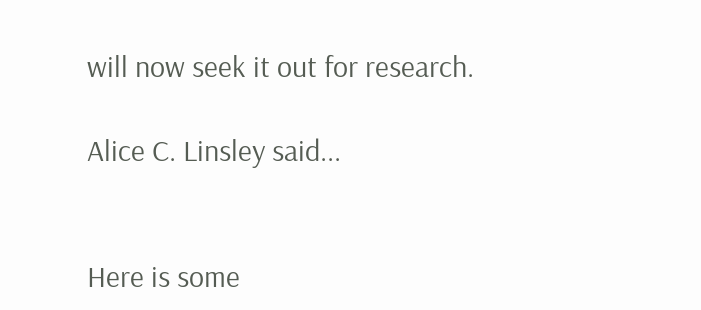will now seek it out for research.

Alice C. Linsley said...


Here is some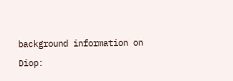background information on Diop: